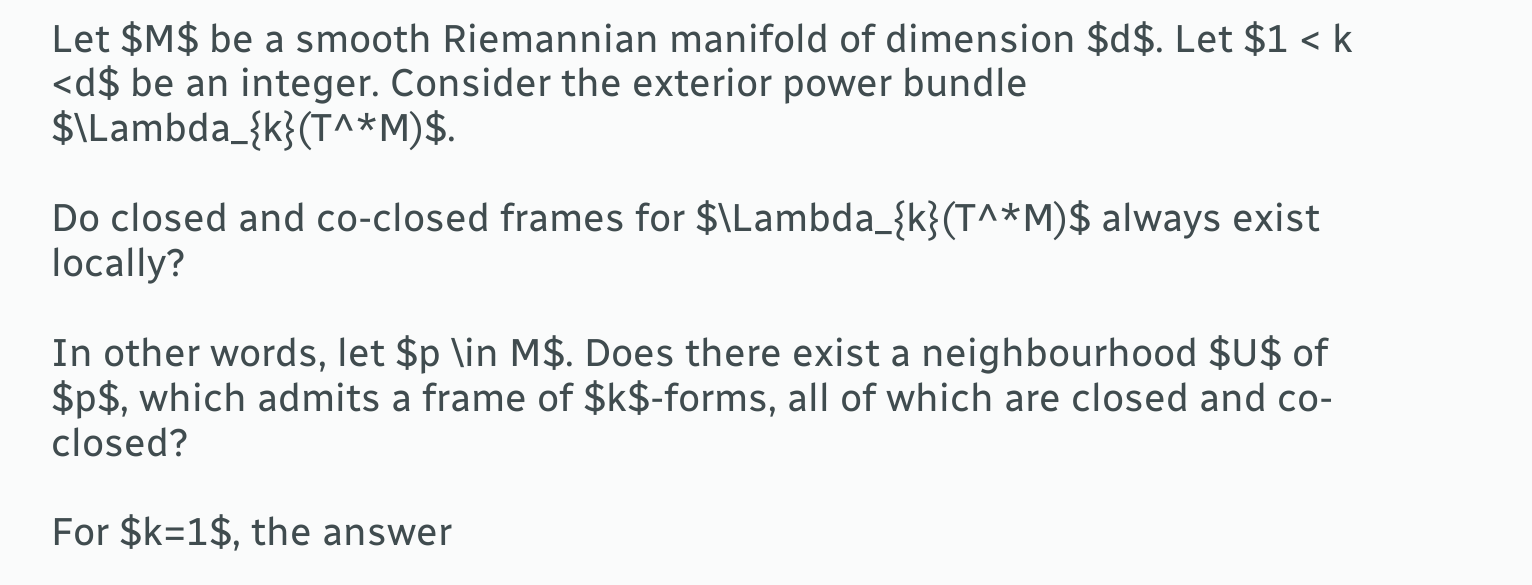Let $M$ be a smooth Riemannian manifold of dimension $d$. Let $1 < k <d$ be an integer. Consider the exterior power bundle $\Lambda_{k}(T^*M)$.

Do closed and co-closed frames for $\Lambda_{k}(T^*M)$ always exist locally?

In other words, let $p \in M$. Does there exist a neighbourhood $U$ of $p$, which admits a frame of $k$-forms, all of which are closed and co-closed?

For $k=1$, the answer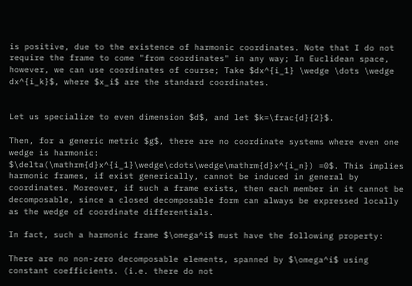is positive, due to the existence of harmonic coordinates. Note that I do not require the frame to come "from coordinates" in any way; In Euclidean space, however, we can use coordinates of course; Take $dx^{i_1} \wedge \dots \wedge dx^{i_k}$, where $x_i$ are the standard coordinates.


Let us specialize to even dimension $d$, and let $k=\frac{d}{2}$.

Then, for a generic metric $g$, there are no coordinate systems where even one wedge is harmonic: $\delta(\mathrm{d}x^{i_1}\wedge\cdots\wedge\mathrm{d}x^{i_n}) =0$. This implies harmonic frames, if exist generically, cannot be induced in general by coordinates. Moreover, if such a frame exists, then each member in it cannot be decomposable, since a closed decomposable form can always be expressed locally as the wedge of coordinate differentials.

In fact, such a harmonic frame $\omega^i$ must have the following property:

There are no non-zero decomposable elements, spanned by $\omega^i$ using constant coefficients. (i.e. there do not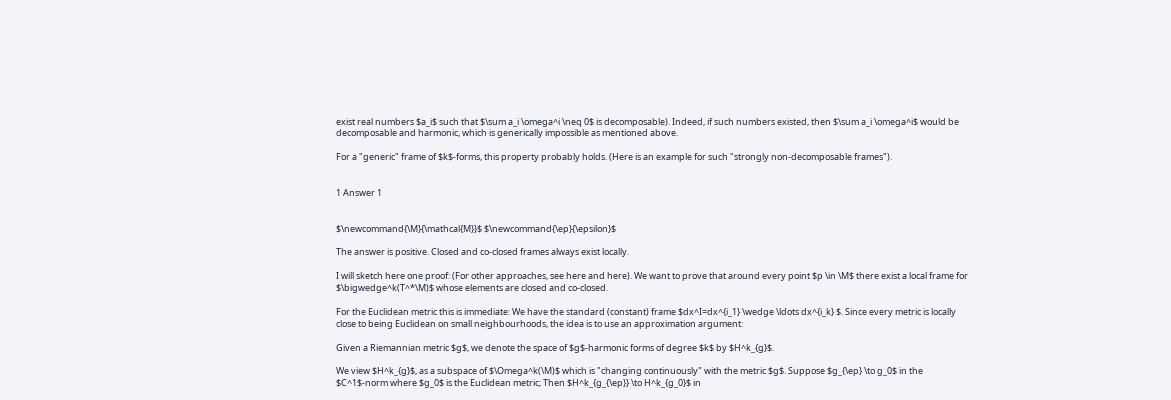exist real numbers $a_i$ such that $\sum a_i \omega^i \neq 0$ is decomposable). Indeed, if such numbers existed, then $\sum a_i \omega^i$ would be decomposable and harmonic, which is generically impossible as mentioned above.

For a "generic" frame of $k$-forms, this property probably holds. (Here is an example for such "strongly non-decomposable frames").


1 Answer 1


$\newcommand{\M}{\mathcal{M}}$ $\newcommand{\ep}{\epsilon}$

The answer is positive. Closed and co-closed frames always exist locally.

I will sketch here one proof: (For other approaches, see here and here). We want to prove that around every point $p \in \M$ there exist a local frame for $\bigwedge^k(T^*\M)$ whose elements are closed and co-closed.

For the Euclidean metric this is immediate: We have the standard (constant) frame $dx^I=dx^{i_1} \wedge \ldots dx^{i_k} $. Since every metric is locally close to being Euclidean on small neighbourhoods, the idea is to use an approximation argument:

Given a Riemannian metric $g$, we denote the space of $g$-harmonic forms of degree $k$ by $H^k_{g}$.

We view $H^k_{g}$, as a subspace of $\Omega^k(\M)$ which is "changing continuously" with the metric $g$. Suppose $g_{\ep} \to g_0$ in the $C^1$-norm where $g_0$ is the Euclidean metric; Then $H^k_{g_{\ep}} \to H^k_{g_0}$ in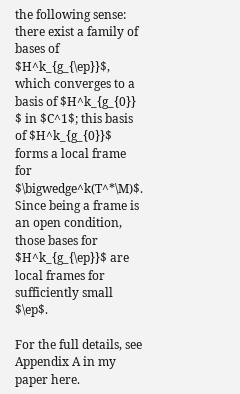the following sense: there exist a family of bases of $H^k_{g_{\ep}}$, which converges to a basis of $H^k_{g_{0}} $ in $C^1$; this basis of $H^k_{g_{0}}$ forms a local frame for $\bigwedge^k(T^*\M)$. Since being a frame is an open condition, those bases for $H^k_{g_{\ep}}$ are local frames for sufficiently small $\ep$.

For the full details, see Appendix A in my paper here.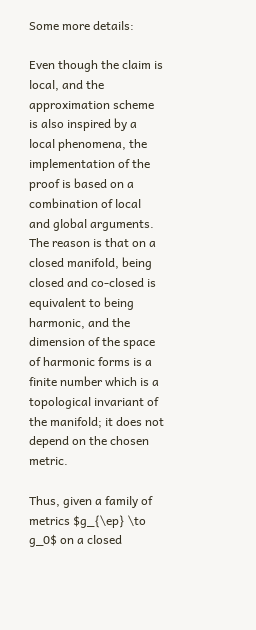Some more details:

Even though the claim is local, and the approximation scheme is also inspired by a local phenomena, the implementation of the proof is based on a combination of local and global arguments. The reason is that on a closed manifold, being closed and co-closed is equivalent to being harmonic, and the dimension of the space of harmonic forms is a finite number which is a topological invariant of the manifold; it does not depend on the chosen metric.

Thus, given a family of metrics $g_{\ep} \to g_0$ on a closed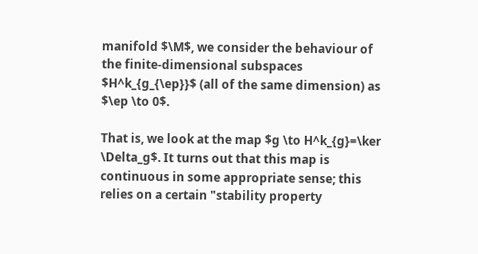manifold $\M$, we consider the behaviour of the finite-dimensional subspaces $H^k_{g_{\ep}}$ (all of the same dimension) as $\ep \to 0$.

That is, we look at the map $g \to H^k_{g}=\ker \Delta_g$. It turns out that this map is continuous in some appropriate sense; this relies on a certain "stability property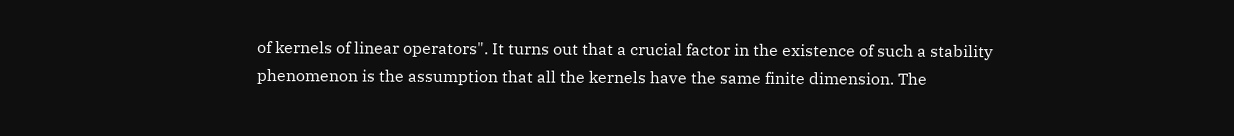of kernels of linear operators". It turns out that a crucial factor in the existence of such a stability phenomenon is the assumption that all the kernels have the same finite dimension. The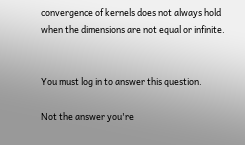convergence of kernels does not always hold when the dimensions are not equal or infinite.


You must log in to answer this question.

Not the answer you're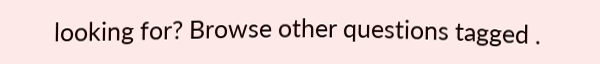looking for? Browse other questions tagged .